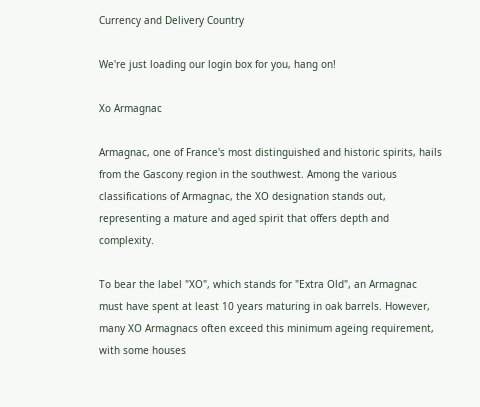Currency and Delivery Country

We're just loading our login box for you, hang on!

Xo Armagnac

Armagnac, one of France's most distinguished and historic spirits, hails from the Gascony region in the southwest. Among the various classifications of Armagnac, the XO designation stands out, representing a mature and aged spirit that offers depth and complexity.

To bear the label "XO", which stands for "Extra Old", an Armagnac must have spent at least 10 years maturing in oak barrels. However, many XO Armagnacs often exceed this minimum ageing requirement, with some houses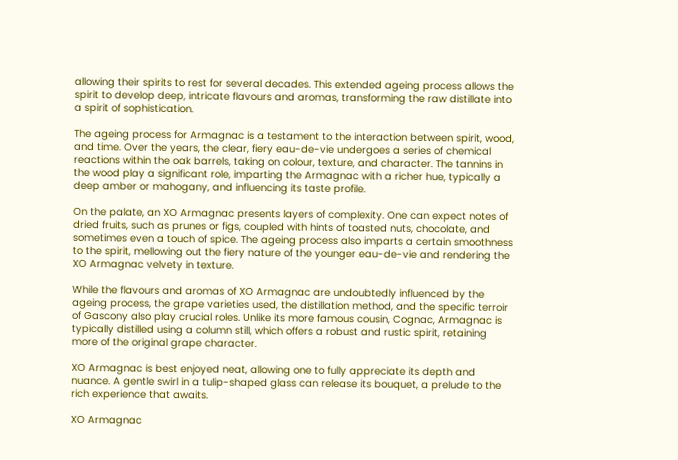allowing their spirits to rest for several decades. This extended ageing process allows the spirit to develop deep, intricate flavours and aromas, transforming the raw distillate into a spirit of sophistication.

The ageing process for Armagnac is a testament to the interaction between spirit, wood, and time. Over the years, the clear, fiery eau-de-vie undergoes a series of chemical reactions within the oak barrels, taking on colour, texture, and character. The tannins in the wood play a significant role, imparting the Armagnac with a richer hue, typically a deep amber or mahogany, and influencing its taste profile.

On the palate, an XO Armagnac presents layers of complexity. One can expect notes of dried fruits, such as prunes or figs, coupled with hints of toasted nuts, chocolate, and sometimes even a touch of spice. The ageing process also imparts a certain smoothness to the spirit, mellowing out the fiery nature of the younger eau-de-vie and rendering the XO Armagnac velvety in texture.

While the flavours and aromas of XO Armagnac are undoubtedly influenced by the ageing process, the grape varieties used, the distillation method, and the specific terroir of Gascony also play crucial roles. Unlike its more famous cousin, Cognac, Armagnac is typically distilled using a column still, which offers a robust and rustic spirit, retaining more of the original grape character.

XO Armagnac is best enjoyed neat, allowing one to fully appreciate its depth and nuance. A gentle swirl in a tulip-shaped glass can release its bouquet, a prelude to the rich experience that awaits.

XO Armagnac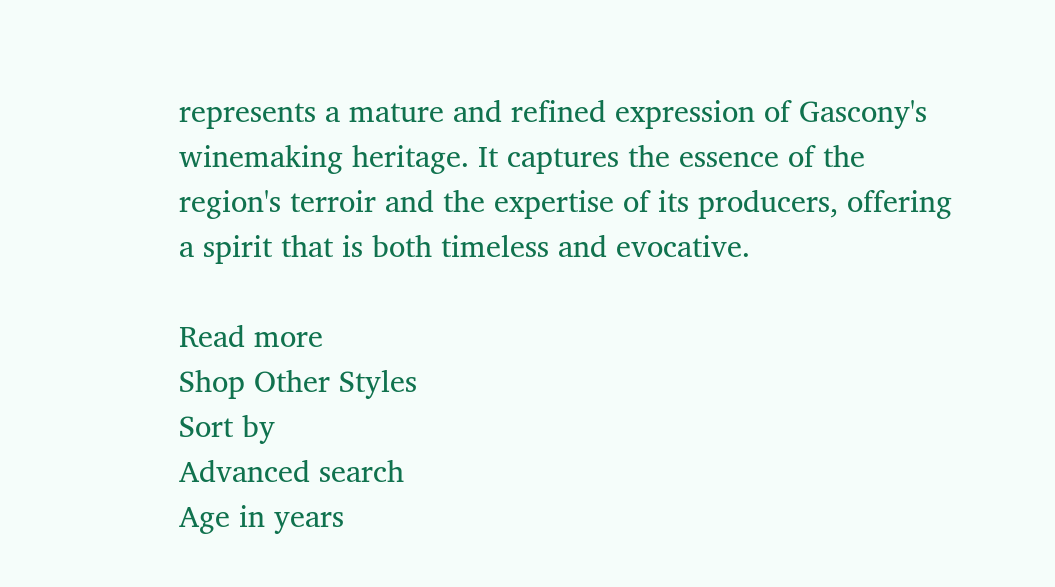represents a mature and refined expression of Gascony's winemaking heritage. It captures the essence of the region's terroir and the expertise of its producers, offering a spirit that is both timeless and evocative.

Read more
Shop Other Styles
Sort by
Advanced search
Age in years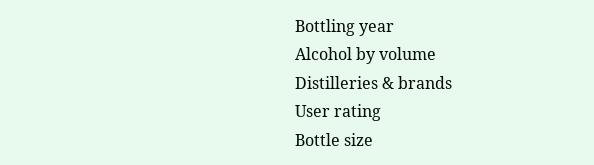Bottling year
Alcohol by volume
Distilleries & brands
User rating
Bottle size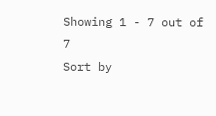Showing 1 - 7 out of 7
Sort by